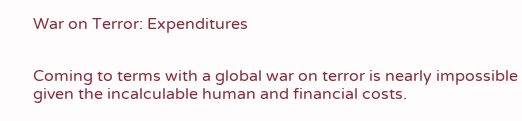War on Terror: Expenditures


Coming to terms with a global war on terror is nearly impossible given the incalculable human and financial costs.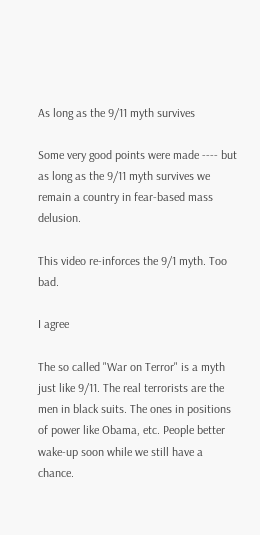As long as the 9/11 myth survives

Some very good points were made ---- but as long as the 9/11 myth survives we remain a country in fear-based mass delusion.

This video re-inforces the 9/1 myth. Too bad.

I agree

The so called "War on Terror" is a myth just like 9/11. The real terrorists are the men in black suits. The ones in positions of power like Obama, etc. People better wake-up soon while we still have a chance.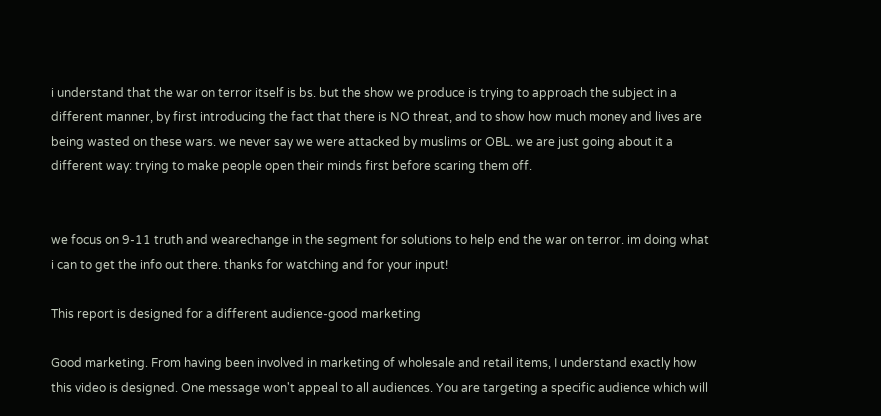i understand that the war on terror itself is bs. but the show we produce is trying to approach the subject in a different manner, by first introducing the fact that there is NO threat, and to show how much money and lives are being wasted on these wars. we never say we were attacked by muslims or OBL. we are just going about it a different way: trying to make people open their minds first before scaring them off.


we focus on 9-11 truth and wearechange in the segment for solutions to help end the war on terror. im doing what i can to get the info out there. thanks for watching and for your input!

This report is designed for a different audience-good marketing

Good marketing. From having been involved in marketing of wholesale and retail items, I understand exactly how this video is designed. One message won't appeal to all audiences. You are targeting a specific audience which will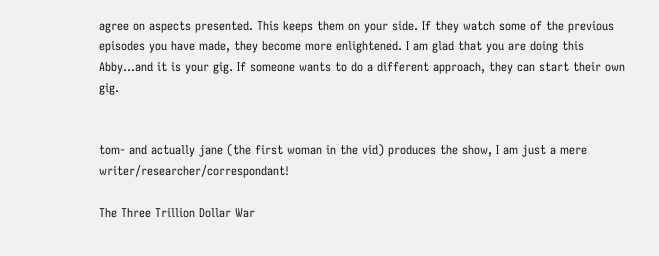agree on aspects presented. This keeps them on your side. If they watch some of the previous episodes you have made, they become more enlightened. I am glad that you are doing this Abby...and it is your gig. If someone wants to do a different approach, they can start their own gig.


tom- and actually jane (the first woman in the vid) produces the show, I am just a mere writer/researcher/correspondant!

The Three Trillion Dollar War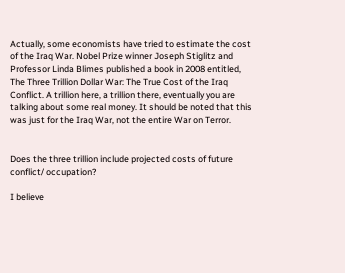Actually, some economists have tried to estimate the cost of the Iraq War. Nobel Prize winner Joseph Stiglitz and Professor Linda Blimes published a book in 2008 entitled, The Three Trillion Dollar War: The True Cost of the Iraq Conflict. A trillion here, a trillion there, eventually you are talking about some real money. It should be noted that this was just for the Iraq War, not the entire War on Terror.


Does the three trillion include projected costs of future conflict/ occupation?

I believe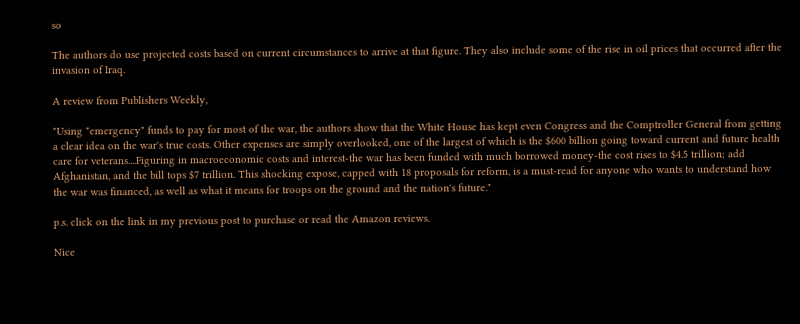so

The authors do use projected costs based on current circumstances to arrive at that figure. They also include some of the rise in oil prices that occurred after the invasion of Iraq.

A review from Publishers Weekly,

"Using "emergency" funds to pay for most of the war, the authors show that the White House has kept even Congress and the Comptroller General from getting a clear idea on the war's true costs. Other expenses are simply overlooked, one of the largest of which is the $600 billion going toward current and future health care for veterans....Figuring in macroeconomic costs and interest-the war has been funded with much borrowed money-the cost rises to $4.5 trillion; add Afghanistan, and the bill tops $7 trillion. This shocking expose, capped with 18 proposals for reform, is a must-read for anyone who wants to understand how the war was financed, as well as what it means for troops on the ground and the nation's future."

p.s. click on the link in my previous post to purchase or read the Amazon reviews.

Nice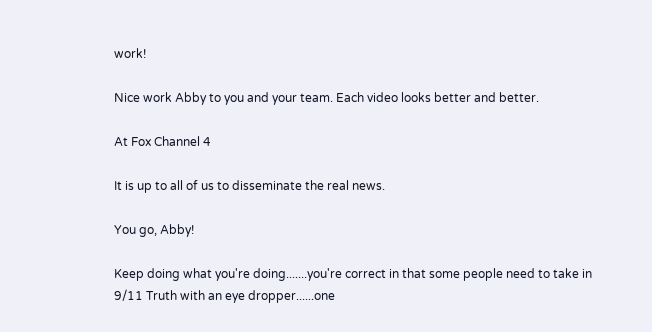work!

Nice work Abby to you and your team. Each video looks better and better.

At Fox Channel 4

It is up to all of us to disseminate the real news.

You go, Abby!

Keep doing what you're doing.......you're correct in that some people need to take in
9/11 Truth with an eye dropper......one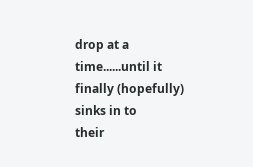drop at a time......until it finally (hopefully) sinks in to
their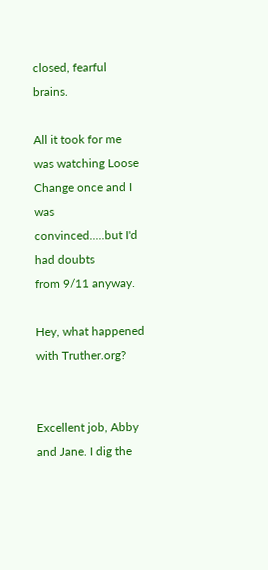closed, fearful brains.

All it took for me was watching Loose Change once and I was convinced.....but I'd had doubts
from 9/11 anyway.

Hey, what happened with Truther.org?


Excellent job, Abby and Jane. I dig the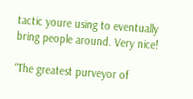tactic youre using to eventually bring people around. Very nice!

“The greatest purveyor of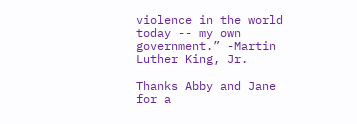violence in the world today -- my own government.” -Martin Luther King, Jr.

Thanks Abby and Jane for a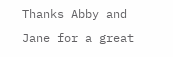Thanks Abby and Jane for a great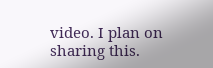video. I plan on sharing this.